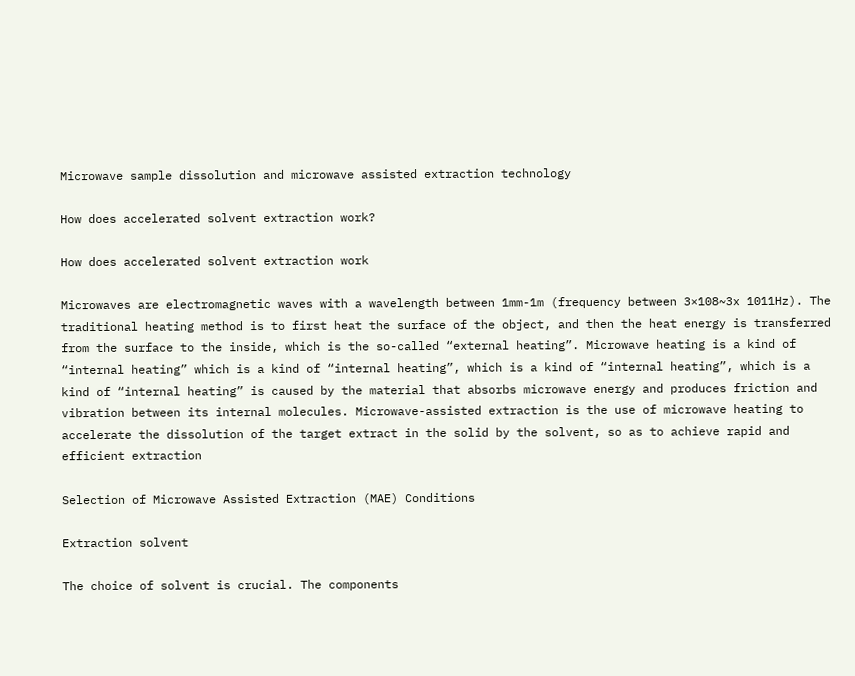Microwave sample dissolution and microwave assisted extraction technology

How does accelerated solvent extraction work?

How does accelerated solvent extraction work

Microwaves are electromagnetic waves with a wavelength between 1mm-1m (frequency between 3×108~3x 1011Hz). The traditional heating method is to first heat the surface of the object, and then the heat energy is transferred from the surface to the inside, which is the so-called “external heating”. Microwave heating is a kind of “internal heating” which is a kind of “internal heating”, which is a kind of “internal heating”, which is a kind of “internal heating” is caused by the material that absorbs microwave energy and produces friction and vibration between its internal molecules. Microwave-assisted extraction is the use of microwave heating to accelerate the dissolution of the target extract in the solid by the solvent, so as to achieve rapid and efficient extraction

Selection of Microwave Assisted Extraction (MAE) Conditions

Extraction solvent

The choice of solvent is crucial. The components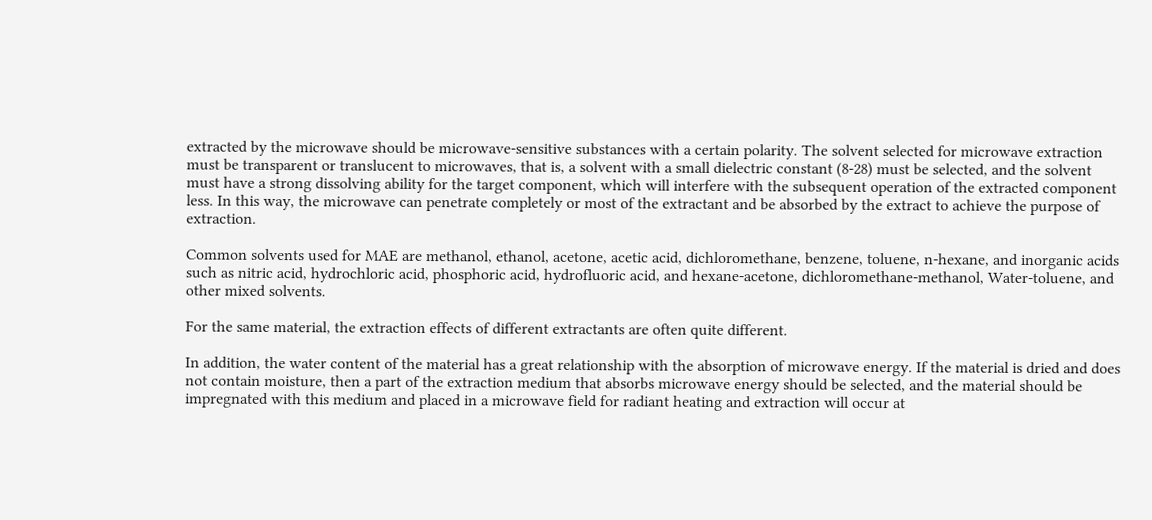extracted by the microwave should be microwave-sensitive substances with a certain polarity. The solvent selected for microwave extraction must be transparent or translucent to microwaves, that is, a solvent with a small dielectric constant (8-28) must be selected, and the solvent must have a strong dissolving ability for the target component, which will interfere with the subsequent operation of the extracted component less. In this way, the microwave can penetrate completely or most of the extractant and be absorbed by the extract to achieve the purpose of extraction.

Common solvents used for MAE are methanol, ethanol, acetone, acetic acid, dichloromethane, benzene, toluene, n-hexane, and inorganic acids such as nitric acid, hydrochloric acid, phosphoric acid, hydrofluoric acid, and hexane-acetone, dichloromethane-methanol, Water-toluene, and other mixed solvents.

For the same material, the extraction effects of different extractants are often quite different.

In addition, the water content of the material has a great relationship with the absorption of microwave energy. If the material is dried and does not contain moisture, then a part of the extraction medium that absorbs microwave energy should be selected, and the material should be impregnated with this medium and placed in a microwave field for radiant heating and extraction will occur at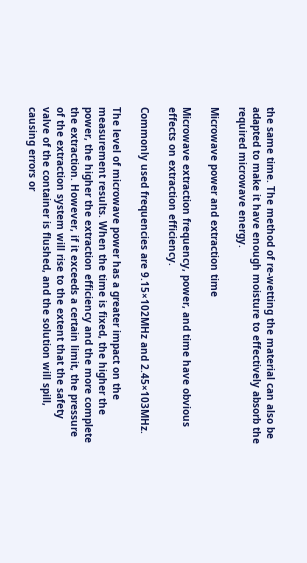the same time. The method of re-wetting the material can also be adapted to make it have enough moisture to effectively absorb the required microwave energy.

Microwave power and extraction time

Microwave extraction frequency, power, and time have obvious effects on extraction efficiency.

Commonly used frequencies are 9.15×102MHz and 2.45×103MHz.

The level of microwave power has a greater impact on the measurement results. When the time is fixed, the higher the power, the higher the extraction efficiency and the more complete the extraction. However, if it exceeds a certain limit, the pressure of the extraction system will rise to the extent that the safety valve of the container is flushed, and the solution will spill, causing errors or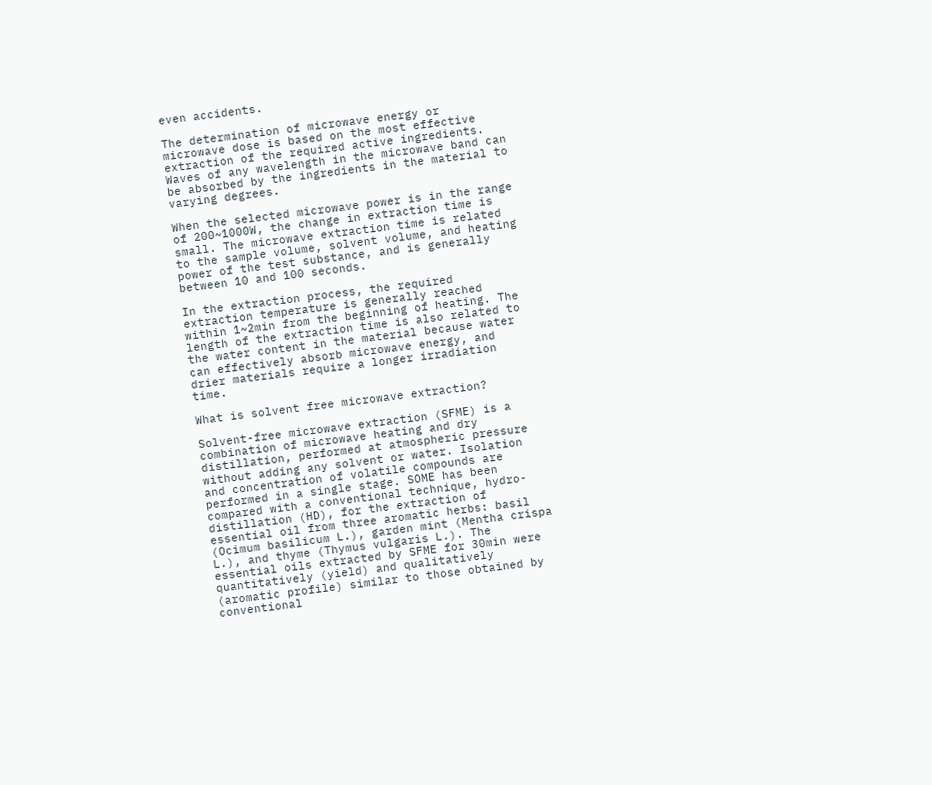even accidents.

The determination of microwave energy or microwave dose is based on the most effective extraction of the required active ingredients. Waves of any wavelength in the microwave band can be absorbed by the ingredients in the material to varying degrees.

When the selected microwave power is in the range of 200~1000W, the change in extraction time is small. The microwave extraction time is related to the sample volume, solvent volume, and heating power of the test substance, and is generally between 10 and 100 seconds.

In the extraction process, the required extraction temperature is generally reached within 1~2min from the beginning of heating. The length of the extraction time is also related to the water content in the material because water can effectively absorb microwave energy, and drier materials require a longer irradiation time.

What is solvent free microwave extraction?

Solvent-free microwave extraction (SFME) is a combination of microwave heating and dry distillation, performed at atmospheric pressure without adding any solvent or water. Isolation and concentration of volatile compounds are performed in a single stage. SOME has been compared with a conventional technique, hydro-distillation (HD), for the extraction of essential oil from three aromatic herbs: basil (Ocimum basilicum L.), garden mint (Mentha crispa L.), and thyme (Thymus vulgaris L.). The essential oils extracted by SFME for 30min were quantitatively (yield) and qualitatively (aromatic profile) similar to those obtained by conventional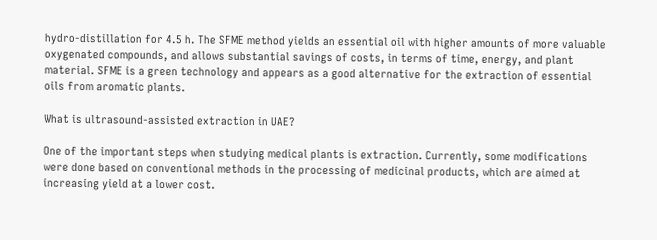hydro-distillation for 4.5 h. The SFME method yields an essential oil with higher amounts of more valuable oxygenated compounds, and allows substantial savings of costs, in terms of time, energy, and plant material. SFME is a green technology and appears as a good alternative for the extraction of essential oils from aromatic plants.

What is ultrasound-assisted extraction in UAE?

One of the important steps when studying medical plants is extraction. Currently, some modifications were done based on conventional methods in the processing of medicinal products, which are aimed at increasing yield at a lower cost.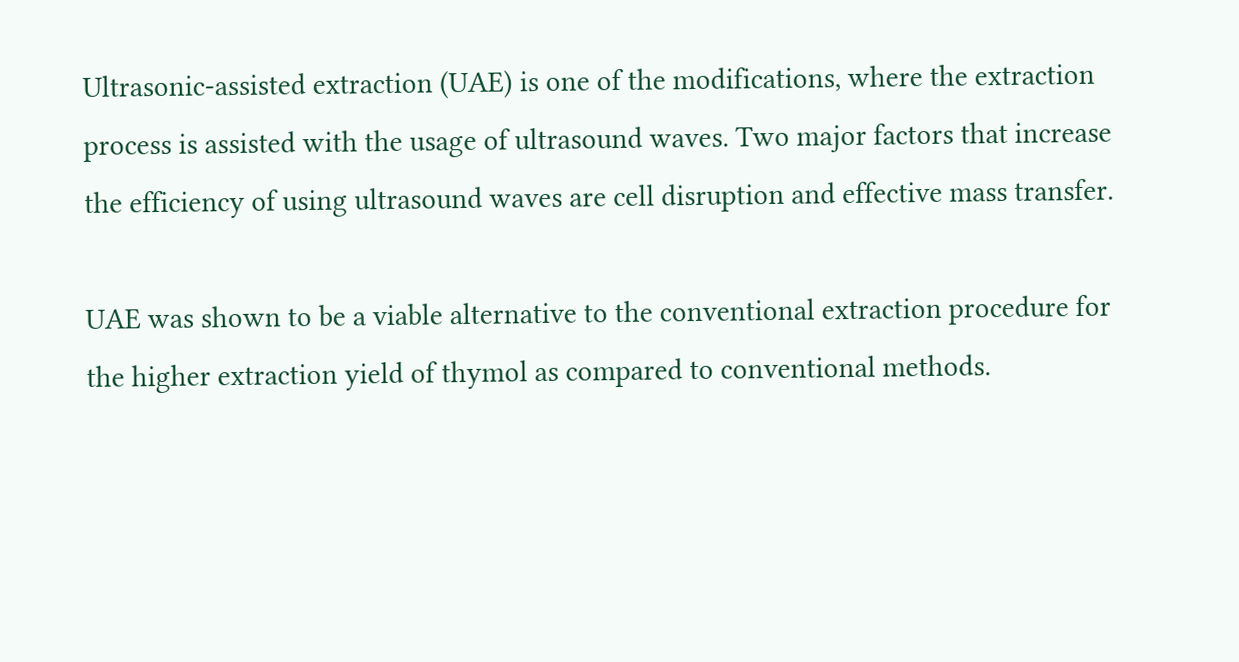Ultrasonic-assisted extraction (UAE) is one of the modifications, where the extraction process is assisted with the usage of ultrasound waves. Two major factors that increase the efficiency of using ultrasound waves are cell disruption and effective mass transfer.

UAE was shown to be a viable alternative to the conventional extraction procedure for the higher extraction yield of thymol as compared to conventional methods.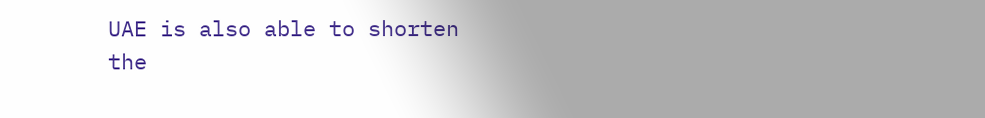UAE is also able to shorten the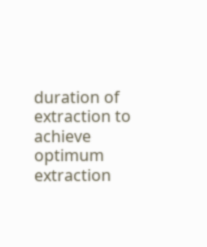duration of extraction to achieve optimum extraction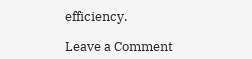efficiency.

Leave a Comment